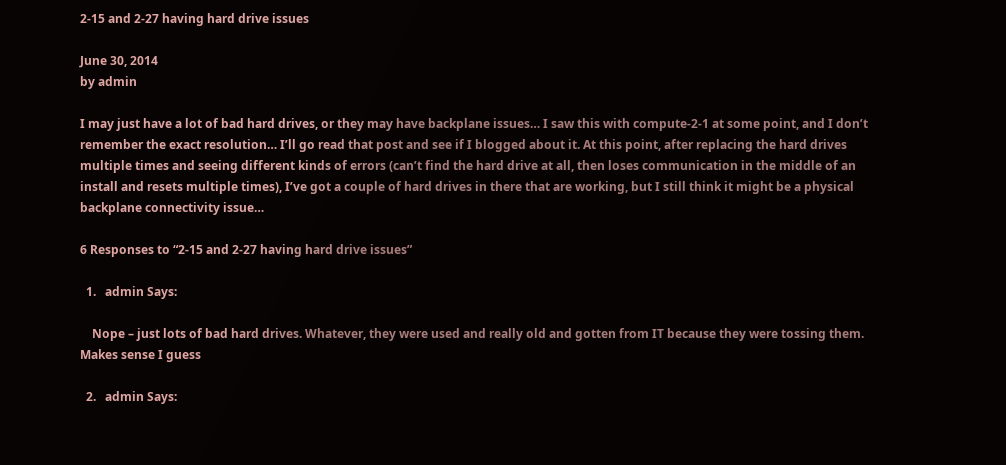2-15 and 2-27 having hard drive issues

June 30, 2014
by admin

I may just have a lot of bad hard drives, or they may have backplane issues… I saw this with compute-2-1 at some point, and I don’t remember the exact resolution… I’ll go read that post and see if I blogged about it. At this point, after replacing the hard drives multiple times and seeing different kinds of errors (can’t find the hard drive at all, then loses communication in the middle of an install and resets multiple times), I’ve got a couple of hard drives in there that are working, but I still think it might be a physical backplane connectivity issue…

6 Responses to “2-15 and 2-27 having hard drive issues”

  1.   admin Says:

    Nope – just lots of bad hard drives. Whatever, they were used and really old and gotten from IT because they were tossing them. Makes sense I guess

  2.   admin Says: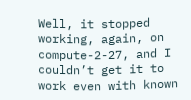Well, it stopped working, again, on compute-2-27, and I couldn’t get it to work even with known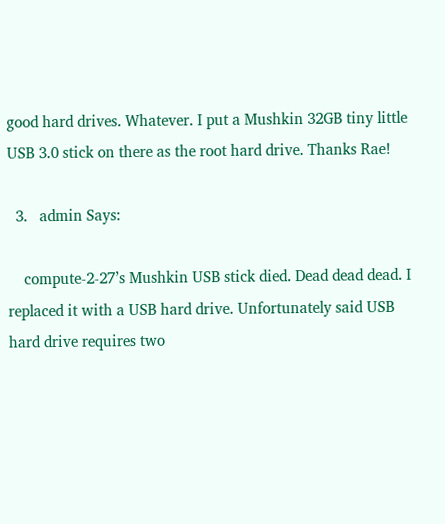good hard drives. Whatever. I put a Mushkin 32GB tiny little USB 3.0 stick on there as the root hard drive. Thanks Rae!

  3.   admin Says:

    compute-2-27’s Mushkin USB stick died. Dead dead dead. I replaced it with a USB hard drive. Unfortunately said USB hard drive requires two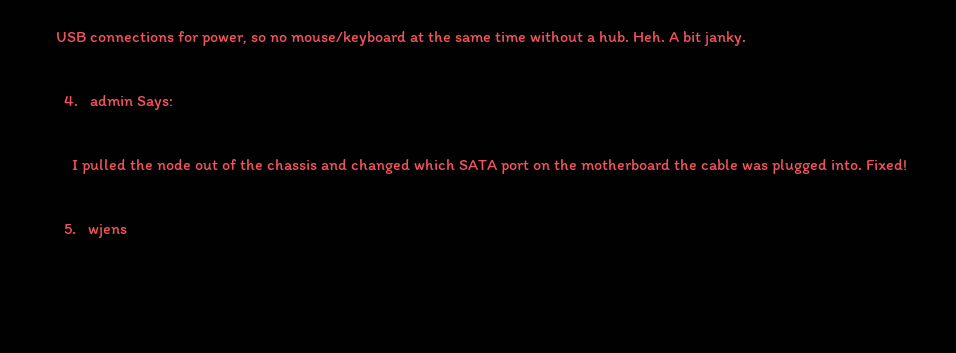USB connections for power, so no mouse/keyboard at the same time without a hub. Heh. A bit janky.

  4.   admin Says:

    I pulled the node out of the chassis and changed which SATA port on the motherboard the cable was plugged into. Fixed!

  5.   wjens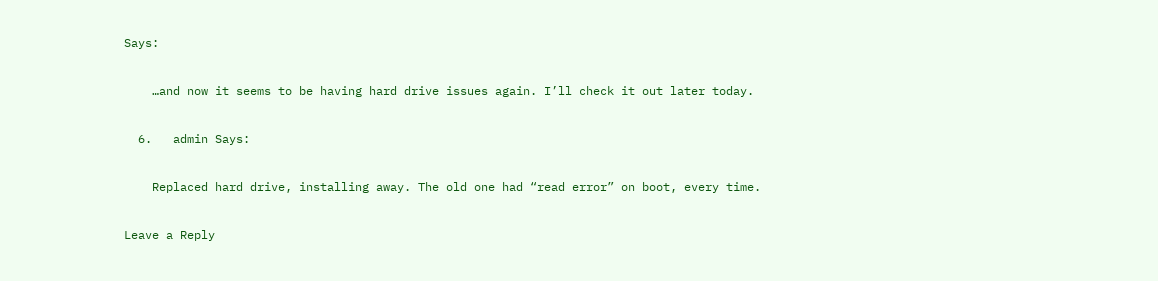Says:

    …and now it seems to be having hard drive issues again. I’ll check it out later today.

  6.   admin Says:

    Replaced hard drive, installing away. The old one had “read error” on boot, every time.

Leave a Reply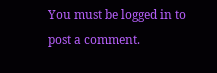You must be logged in to post a comment.